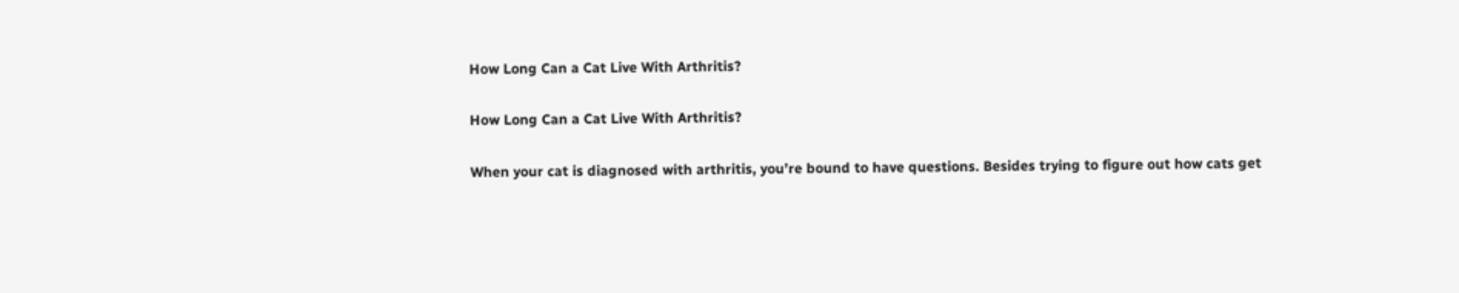How Long Can a Cat Live With Arthritis?

How Long Can a Cat Live With Arthritis?

When your cat is diagnosed with arthritis, you’re bound to have questions. Besides trying to figure out how cats get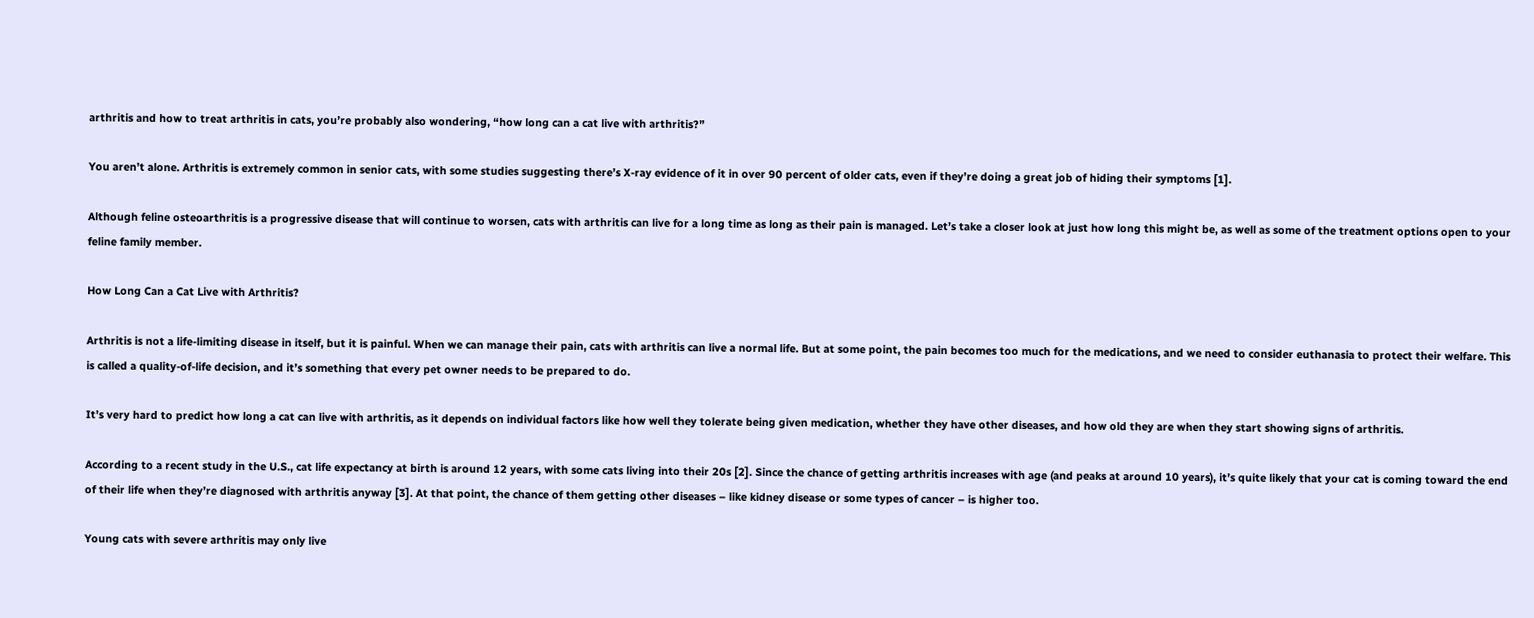arthritis and how to treat arthritis in cats, you’re probably also wondering, “how long can a cat live with arthritis?”

You aren’t alone. Arthritis is extremely common in senior cats, with some studies suggesting there’s X-ray evidence of it in over 90 percent of older cats, even if they’re doing a great job of hiding their symptoms [1].

Although feline osteoarthritis is a progressive disease that will continue to worsen, cats with arthritis can live for a long time as long as their pain is managed. Let’s take a closer look at just how long this might be, as well as some of the treatment options open to your feline family member.

How Long Can a Cat Live with Arthritis?

Arthritis is not a life-limiting disease in itself, but it is painful. When we can manage their pain, cats with arthritis can live a normal life. But at some point, the pain becomes too much for the medications, and we need to consider euthanasia to protect their welfare. This is called a quality-of-life decision, and it’s something that every pet owner needs to be prepared to do.

It’s very hard to predict how long a cat can live with arthritis, as it depends on individual factors like how well they tolerate being given medication, whether they have other diseases, and how old they are when they start showing signs of arthritis.

According to a recent study in the U.S., cat life expectancy at birth is around 12 years, with some cats living into their 20s [2]. Since the chance of getting arthritis increases with age (and peaks at around 10 years), it’s quite likely that your cat is coming toward the end of their life when they’re diagnosed with arthritis anyway [3]. At that point, the chance of them getting other diseases – like kidney disease or some types of cancer – is higher too.

Young cats with severe arthritis may only live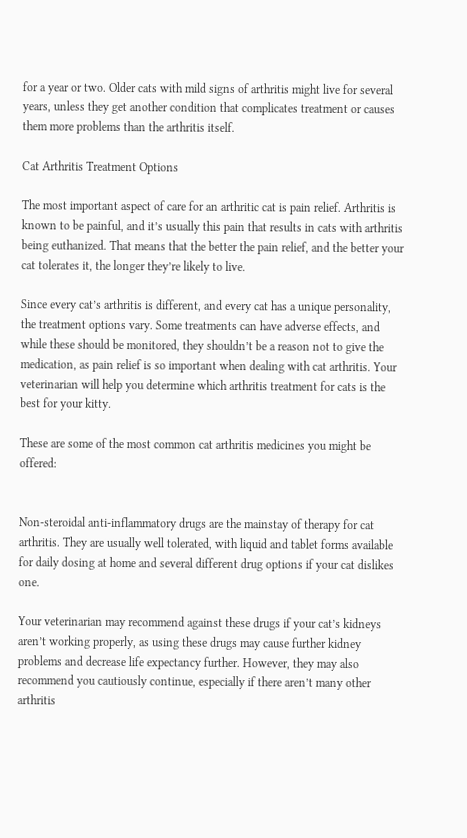for a year or two. Older cats with mild signs of arthritis might live for several years, unless they get another condition that complicates treatment or causes them more problems than the arthritis itself.

Cat Arthritis Treatment Options

The most important aspect of care for an arthritic cat is pain relief. Arthritis is known to be painful, and it’s usually this pain that results in cats with arthritis being euthanized. That means that the better the pain relief, and the better your cat tolerates it, the longer they’re likely to live.

Since every cat’s arthritis is different, and every cat has a unique personality, the treatment options vary. Some treatments can have adverse effects, and while these should be monitored, they shouldn’t be a reason not to give the medication, as pain relief is so important when dealing with cat arthritis. Your veterinarian will help you determine which arthritis treatment for cats is the best for your kitty.

These are some of the most common cat arthritis medicines you might be offered:


Non-steroidal anti-inflammatory drugs are the mainstay of therapy for cat arthritis. They are usually well tolerated, with liquid and tablet forms available for daily dosing at home and several different drug options if your cat dislikes one.

Your veterinarian may recommend against these drugs if your cat’s kidneys aren’t working properly, as using these drugs may cause further kidney problems and decrease life expectancy further. However, they may also recommend you cautiously continue, especially if there aren’t many other arthritis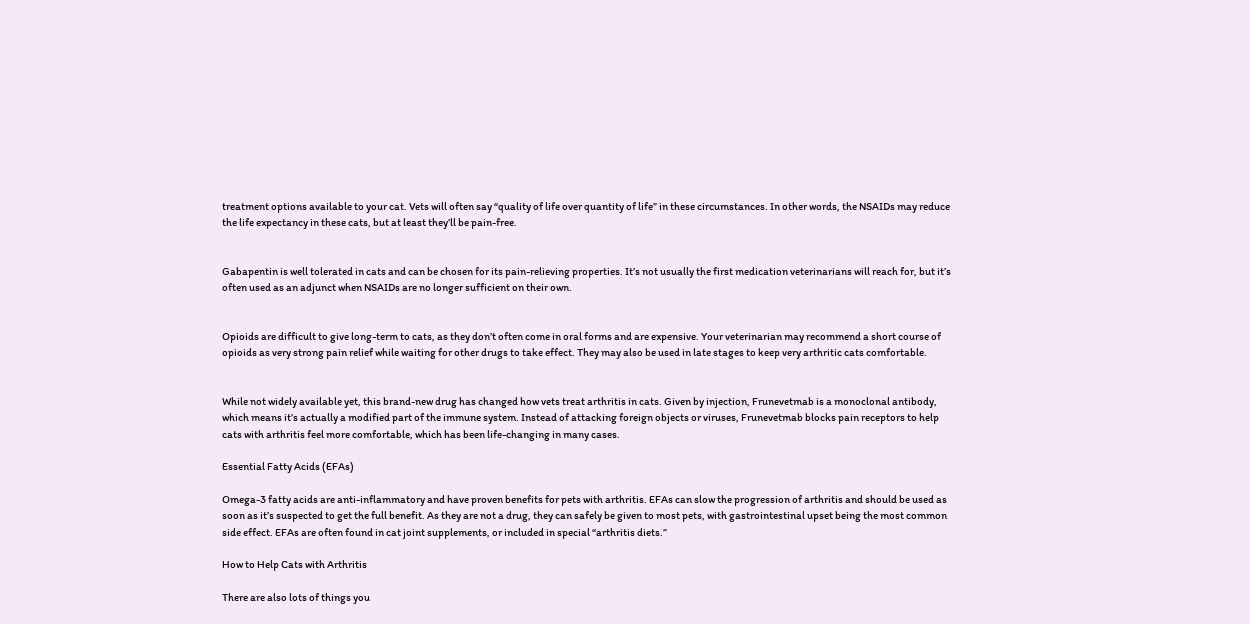treatment options available to your cat. Vets will often say “quality of life over quantity of life” in these circumstances. In other words, the NSAIDs may reduce the life expectancy in these cats, but at least they’ll be pain-free.


Gabapentin is well tolerated in cats and can be chosen for its pain-relieving properties. It’s not usually the first medication veterinarians will reach for, but it’s often used as an adjunct when NSAIDs are no longer sufficient on their own.


Opioids are difficult to give long-term to cats, as they don’t often come in oral forms and are expensive. Your veterinarian may recommend a short course of opioids as very strong pain relief while waiting for other drugs to take effect. They may also be used in late stages to keep very arthritic cats comfortable.


While not widely available yet, this brand-new drug has changed how vets treat arthritis in cats. Given by injection, Frunevetmab is a monoclonal antibody, which means it’s actually a modified part of the immune system. Instead of attacking foreign objects or viruses, Frunevetmab blocks pain receptors to help cats with arthritis feel more comfortable, which has been life-changing in many cases.

Essential Fatty Acids (EFAs)

Omega-3 fatty acids are anti-inflammatory and have proven benefits for pets with arthritis. EFAs can slow the progression of arthritis and should be used as soon as it’s suspected to get the full benefit. As they are not a drug, they can safely be given to most pets, with gastrointestinal upset being the most common side effect. EFAs are often found in cat joint supplements, or included in special “arthritis diets.”

How to Help Cats with Arthritis

There are also lots of things you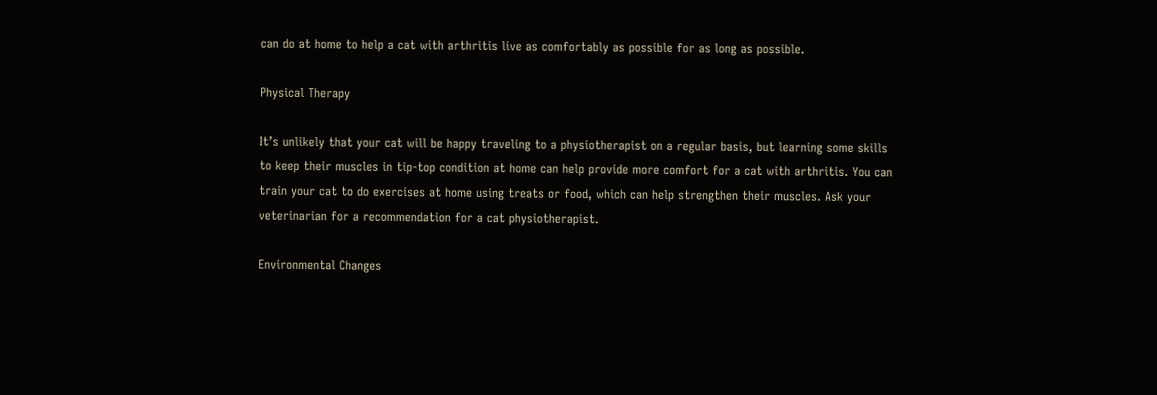can do at home to help a cat with arthritis live as comfortably as possible for as long as possible.

Physical Therapy

It’s unlikely that your cat will be happy traveling to a physiotherapist on a regular basis, but learning some skills to keep their muscles in tip-top condition at home can help provide more comfort for a cat with arthritis. You can train your cat to do exercises at home using treats or food, which can help strengthen their muscles. Ask your veterinarian for a recommendation for a cat physiotherapist.

Environmental Changes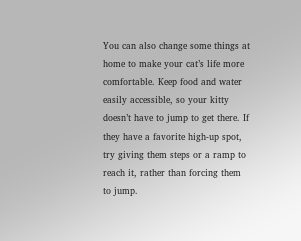You can also change some things at home to make your cat’s life more comfortable. Keep food and water easily accessible, so your kitty doesn’t have to jump to get there. If they have a favorite high-up spot, try giving them steps or a ramp to reach it, rather than forcing them to jump.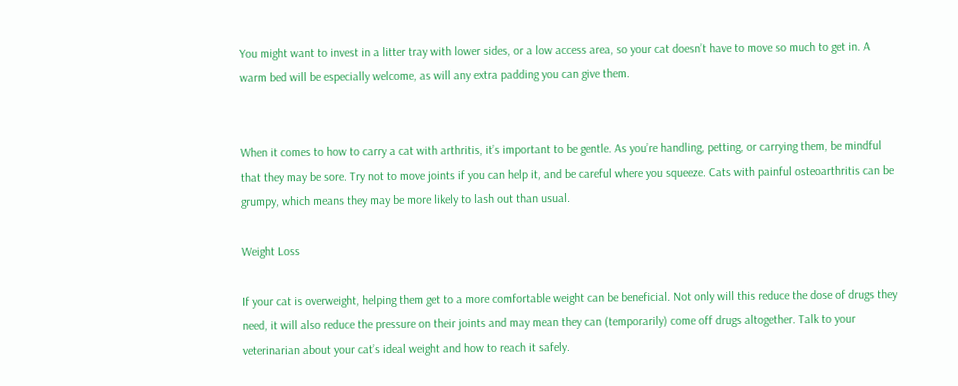You might want to invest in a litter tray with lower sides, or a low access area, so your cat doesn’t have to move so much to get in. A warm bed will be especially welcome, as will any extra padding you can give them.


When it comes to how to carry a cat with arthritis, it’s important to be gentle. As you’re handling, petting, or carrying them, be mindful that they may be sore. Try not to move joints if you can help it, and be careful where you squeeze. Cats with painful osteoarthritis can be grumpy, which means they may be more likely to lash out than usual.

Weight Loss

If your cat is overweight, helping them get to a more comfortable weight can be beneficial. Not only will this reduce the dose of drugs they need, it will also reduce the pressure on their joints and may mean they can (temporarily) come off drugs altogether. Talk to your veterinarian about your cat’s ideal weight and how to reach it safely.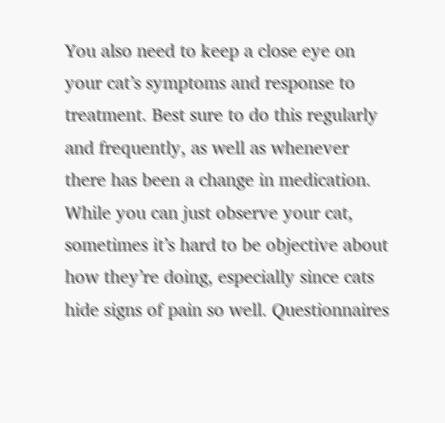You also need to keep a close eye on your cat’s symptoms and response to treatment. Best sure to do this regularly and frequently, as well as whenever there has been a change in medication. While you can just observe your cat, sometimes it’s hard to be objective about how they’re doing, especially since cats hide signs of pain so well. Questionnaires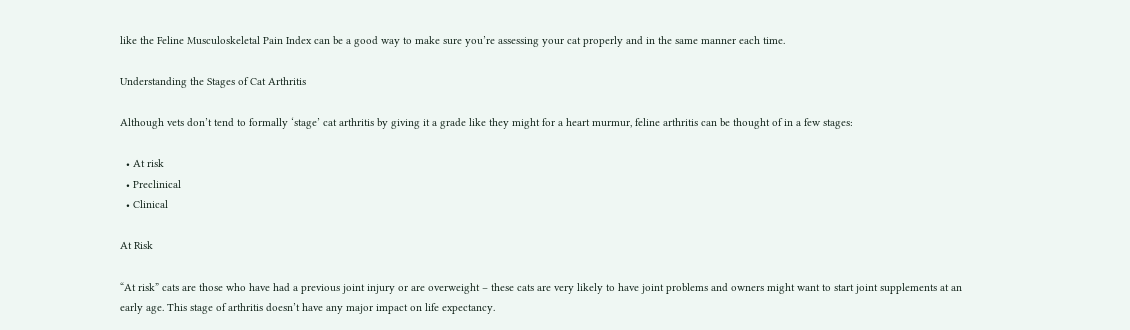like the Feline Musculoskeletal Pain Index can be a good way to make sure you’re assessing your cat properly and in the same manner each time.

Understanding the Stages of Cat Arthritis

Although vets don’t tend to formally ‘stage’ cat arthritis by giving it a grade like they might for a heart murmur, feline arthritis can be thought of in a few stages:

  • At risk
  • Preclinical
  • Clinical

At Risk

“At risk” cats are those who have had a previous joint injury or are overweight – these cats are very likely to have joint problems and owners might want to start joint supplements at an early age. This stage of arthritis doesn’t have any major impact on life expectancy.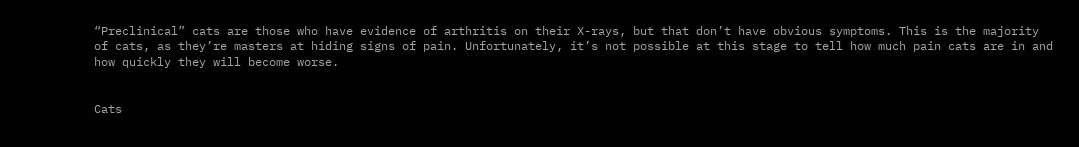“Preclinical” cats are those who have evidence of arthritis on their X-rays, but that don’t have obvious symptoms. This is the majority of cats, as they’re masters at hiding signs of pain. Unfortunately, it’s not possible at this stage to tell how much pain cats are in and how quickly they will become worse.


Cats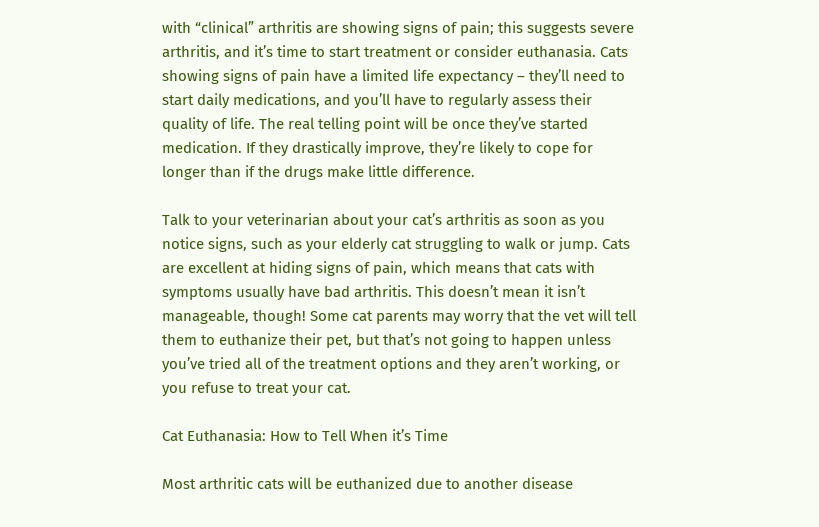with “clinical” arthritis are showing signs of pain; this suggests severe arthritis, and it’s time to start treatment or consider euthanasia. Cats showing signs of pain have a limited life expectancy – they’ll need to start daily medications, and you’ll have to regularly assess their quality of life. The real telling point will be once they’ve started medication. If they drastically improve, they’re likely to cope for longer than if the drugs make little difference.

Talk to your veterinarian about your cat’s arthritis as soon as you notice signs, such as your elderly cat struggling to walk or jump. Cats are excellent at hiding signs of pain, which means that cats with symptoms usually have bad arthritis. This doesn’t mean it isn’t manageable, though! Some cat parents may worry that the vet will tell them to euthanize their pet, but that’s not going to happen unless you’ve tried all of the treatment options and they aren’t working, or you refuse to treat your cat.

Cat Euthanasia: How to Tell When it’s Time

Most arthritic cats will be euthanized due to another disease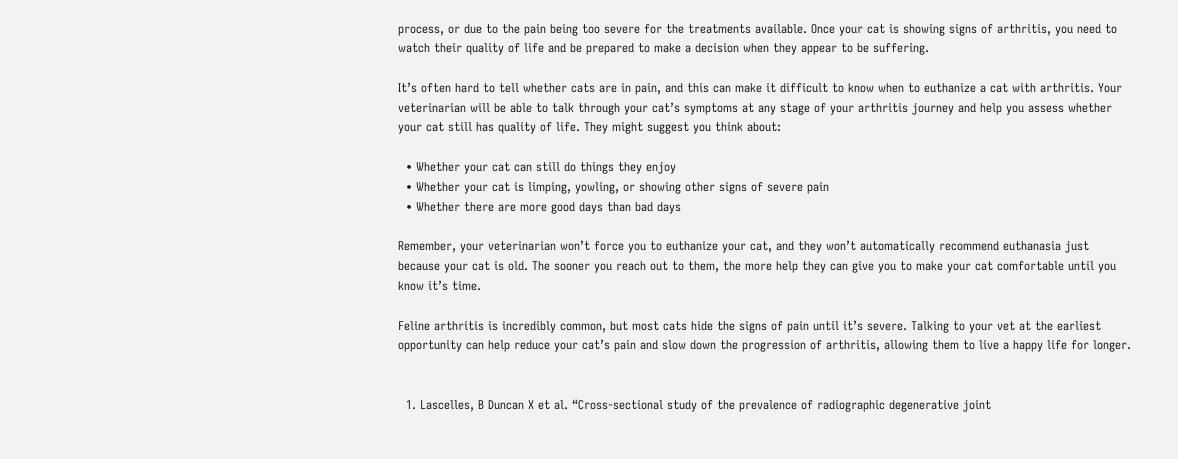process, or due to the pain being too severe for the treatments available. Once your cat is showing signs of arthritis, you need to watch their quality of life and be prepared to make a decision when they appear to be suffering.

It’s often hard to tell whether cats are in pain, and this can make it difficult to know when to euthanize a cat with arthritis. Your veterinarian will be able to talk through your cat’s symptoms at any stage of your arthritis journey and help you assess whether your cat still has quality of life. They might suggest you think about:

  • Whether your cat can still do things they enjoy
  • Whether your cat is limping, yowling, or showing other signs of severe pain
  • Whether there are more good days than bad days

Remember, your veterinarian won’t force you to euthanize your cat, and they won’t automatically recommend euthanasia just because your cat is old. The sooner you reach out to them, the more help they can give you to make your cat comfortable until you know it’s time.

Feline arthritis is incredibly common, but most cats hide the signs of pain until it’s severe. Talking to your vet at the earliest opportunity can help reduce your cat’s pain and slow down the progression of arthritis, allowing them to live a happy life for longer.


  1. Lascelles, B Duncan X et al. “Cross-sectional study of the prevalence of radiographic degenerative joint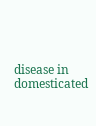disease in domesticated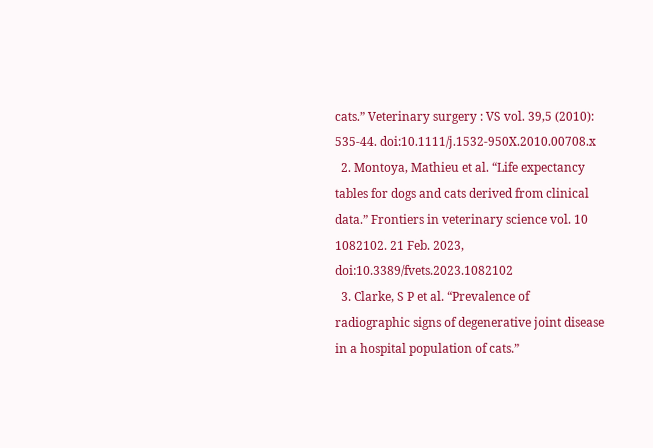cats.” Veterinary surgery : VS vol. 39,5 (2010): 535-44. doi:10.1111/j.1532-950X.2010.00708.x
  2. Montoya, Mathieu et al. “Life expectancy tables for dogs and cats derived from clinical data.” Frontiers in veterinary science vol. 10 1082102. 21 Feb. 2023, doi:10.3389/fvets.2023.1082102
  3. Clarke, S P et al. “Prevalence of radiographic signs of degenerative joint disease in a hospital population of cats.”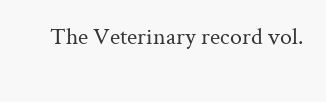The Veterinary record vol.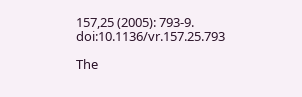157,25 (2005): 793-9. doi:10.1136/vr.157.25.793

The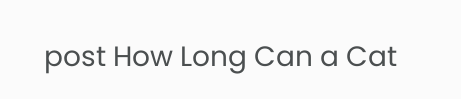post How Long Can a Cat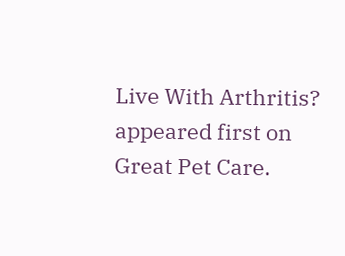Live With Arthritis? appeared first on Great Pet Care.